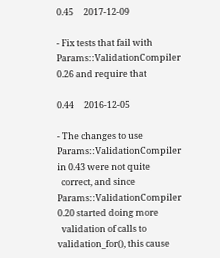0.45     2017-12-09

- Fix tests that fail with Params::ValidationCompiler 0.26 and require that

0.44     2016-12-05

- The changes to use Params::ValidationCompiler in 0.43 were not quite
  correct, and since Params::ValidationCompiler 0.20 started doing more
  validation of calls to validation_for(), this cause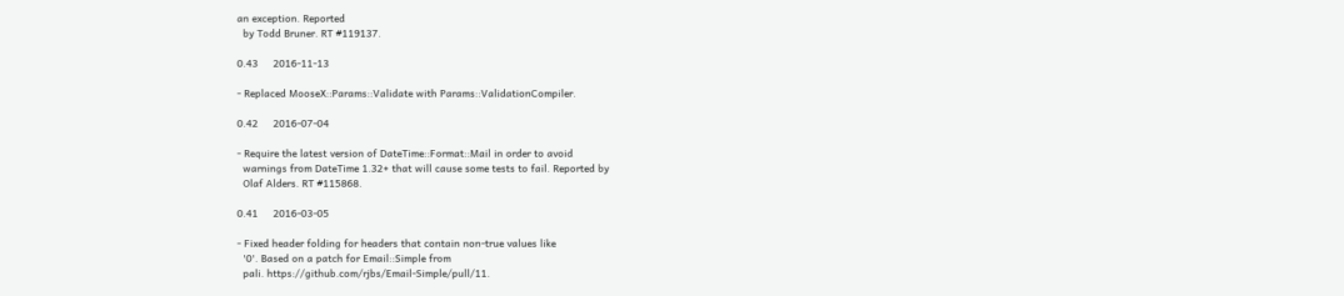an exception. Reported
  by Todd Bruner. RT #119137.

0.43     2016-11-13

- Replaced MooseX::Params::Validate with Params::ValidationCompiler.

0.42     2016-07-04

- Require the latest version of DateTime::Format::Mail in order to avoid
  warnings from DateTime 1.32+ that will cause some tests to fail. Reported by
  Olaf Alders. RT #115868.

0.41     2016-03-05

- Fixed header folding for headers that contain non-true values like
  '0'. Based on a patch for Email::Simple from
  pali. https://github.com/rjbs/Email-Simple/pull/11.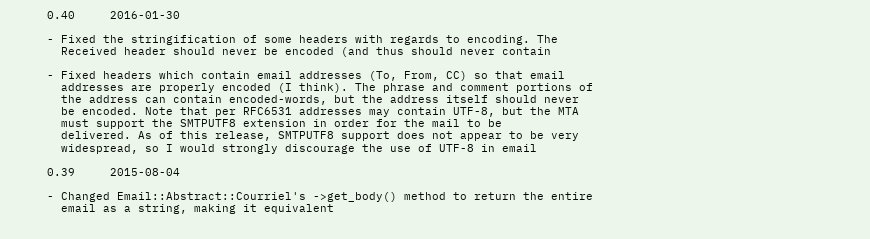0.40     2016-01-30

- Fixed the stringification of some headers with regards to encoding. The
  Received header should never be encoded (and thus should never contain

- Fixed headers which contain email addresses (To, From, CC) so that email
  addresses are properly encoded (I think). The phrase and comment portions of
  the address can contain encoded-words, but the address itself should never
  be encoded. Note that per RFC6531 addresses may contain UTF-8, but the MTA
  must support the SMTPUTF8 extension in order for the mail to be
  delivered. As of this release, SMTPUTF8 support does not appear to be very
  widespread, so I would strongly discourage the use of UTF-8 in email

0.39     2015-08-04

- Changed Email::Abstract::Courriel's ->get_body() method to return the entire
  email as a string, making it equivalent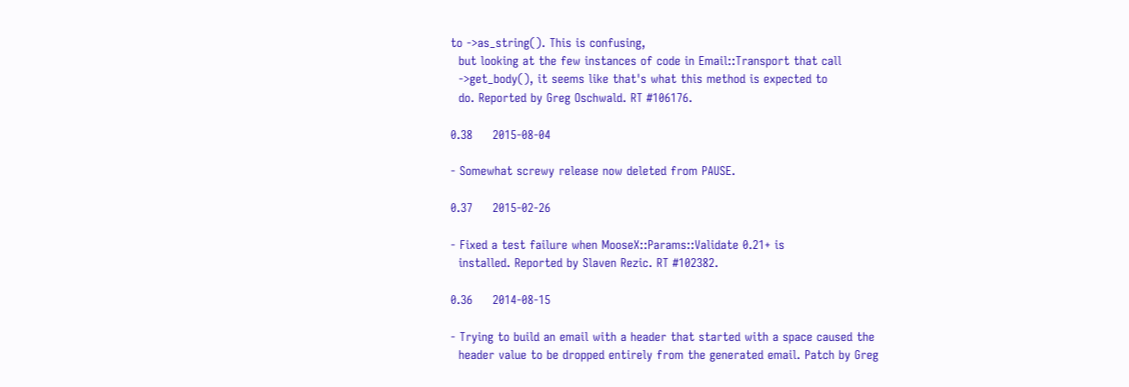to ->as_string(). This is confusing,
  but looking at the few instances of code in Email::Transport that call
  ->get_body(), it seems like that's what this method is expected to
  do. Reported by Greg Oschwald. RT #106176.

0.38     2015-08-04

- Somewhat screwy release now deleted from PAUSE.

0.37     2015-02-26

- Fixed a test failure when MooseX::Params::Validate 0.21+ is
  installed. Reported by Slaven Rezic. RT #102382.

0.36     2014-08-15

- Trying to build an email with a header that started with a space caused the
  header value to be dropped entirely from the generated email. Patch by Greg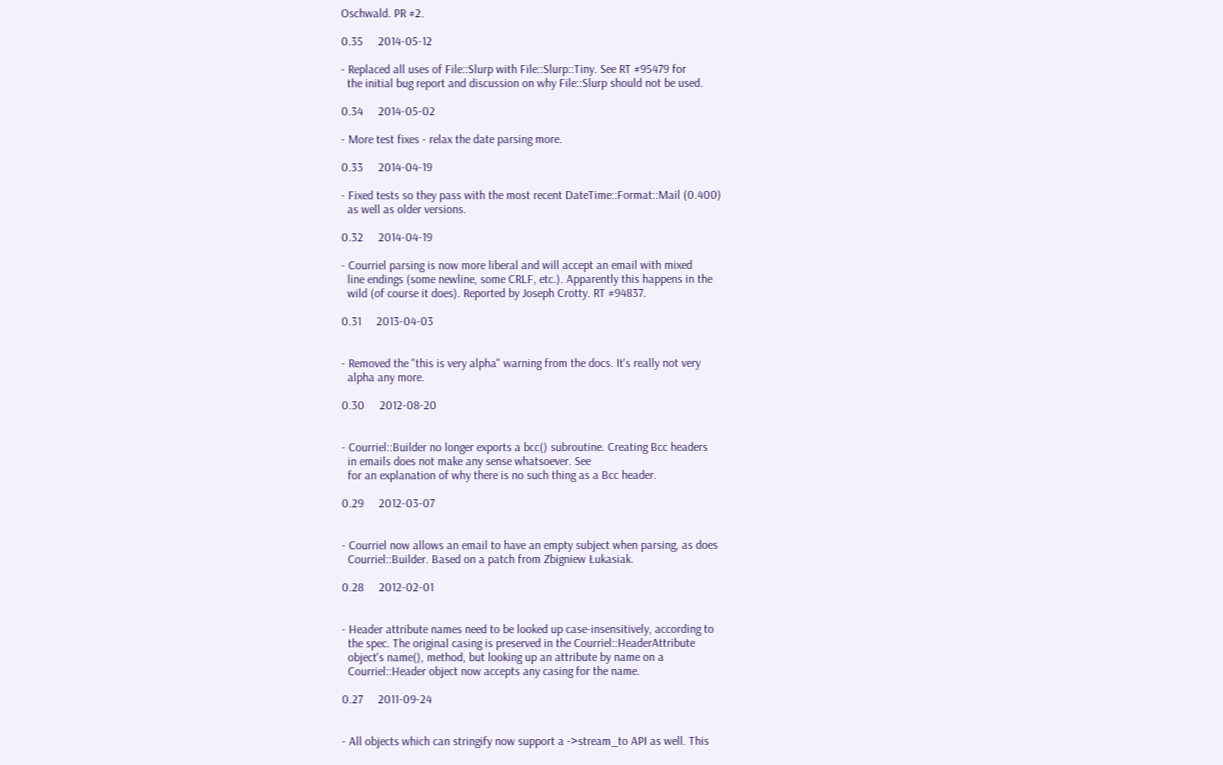Oschwald. PR #2.

0.35     2014-05-12

- Replaced all uses of File::Slurp with File::Slurp::Tiny. See RT #95479 for
  the initial bug report and discussion on why File::Slurp should not be used.

0.34     2014-05-02

- More test fixes - relax the date parsing more.

0.33     2014-04-19

- Fixed tests so they pass with the most recent DateTime::Format::Mail (0.400)
  as well as older versions.

0.32     2014-04-19

- Courriel parsing is now more liberal and will accept an email with mixed
  line endings (some newline, some CRLF, etc.). Apparently this happens in the
  wild (of course it does). Reported by Joseph Crotty. RT #94837.

0.31     2013-04-03


- Removed the "this is very alpha" warning from the docs. It's really not very
  alpha any more.

0.30     2012-08-20


- Courriel::Builder no longer exports a bcc() subroutine. Creating Bcc headers
  in emails does not make any sense whatsoever. See
  for an explanation of why there is no such thing as a Bcc header.

0.29     2012-03-07


- Courriel now allows an email to have an empty subject when parsing, as does
  Courriel::Builder. Based on a patch from Zbigniew Łukasiak.

0.28     2012-02-01


- Header attribute names need to be looked up case-insensitively, according to
  the spec. The original casing is preserved in the Courriel::HeaderAttribute
  object's name(), method, but looking up an attribute by name on a
  Courriel::Header object now accepts any casing for the name.

0.27     2011-09-24


- All objects which can stringify now support a ->stream_to API as well. This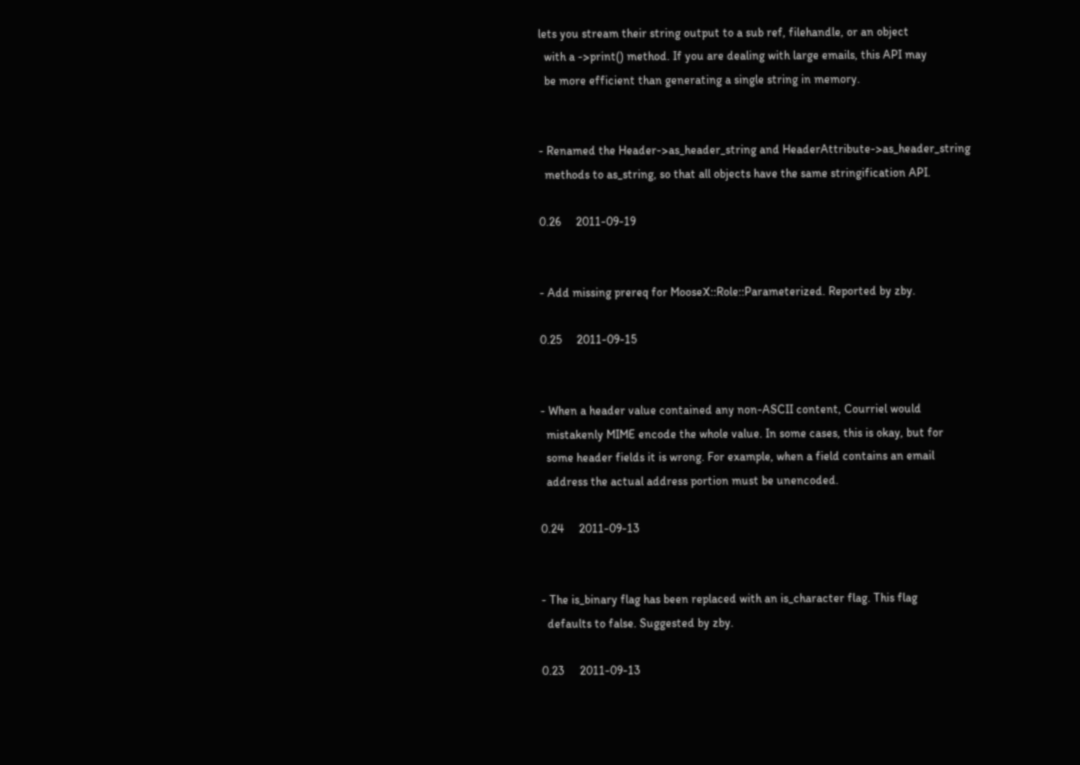lets you stream their string output to a sub ref, filehandle, or an object
  with a ->print() method. If you are dealing with large emails, this API may
  be more efficient than generating a single string in memory.


- Renamed the Header->as_header_string and HeaderAttribute->as_header_string
  methods to as_string, so that all objects have the same stringification API.

0.26     2011-09-19


- Add missing prereq for MooseX::Role::Parameterized. Reported by zby.

0.25     2011-09-15


- When a header value contained any non-ASCII content, Courriel would
  mistakenly MIME encode the whole value. In some cases, this is okay, but for
  some header fields it is wrong. For example, when a field contains an email
  address the actual address portion must be unencoded.

0.24     2011-09-13


- The is_binary flag has been replaced with an is_character flag. This flag
  defaults to false. Suggested by zby.

0.23     2011-09-13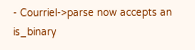- Courriel->parse now accepts an is_binary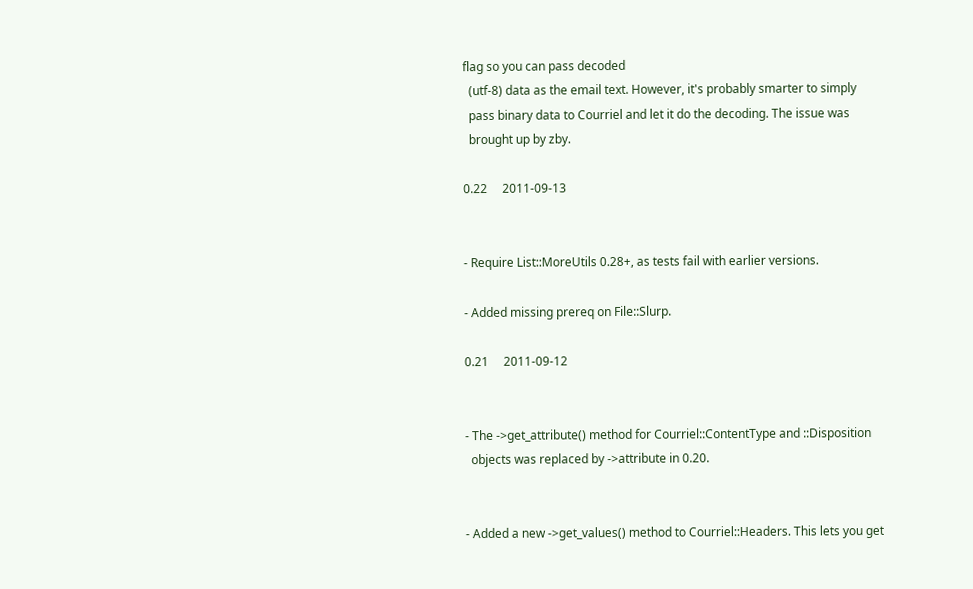flag so you can pass decoded
  (utf-8) data as the email text. However, it's probably smarter to simply
  pass binary data to Courriel and let it do the decoding. The issue was
  brought up by zby.

0.22     2011-09-13


- Require List::MoreUtils 0.28+, as tests fail with earlier versions.

- Added missing prereq on File::Slurp.

0.21     2011-09-12


- The ->get_attribute() method for Courriel::ContentType and ::Disposition
  objects was replaced by ->attribute in 0.20.


- Added a new ->get_values() method to Courriel::Headers. This lets you get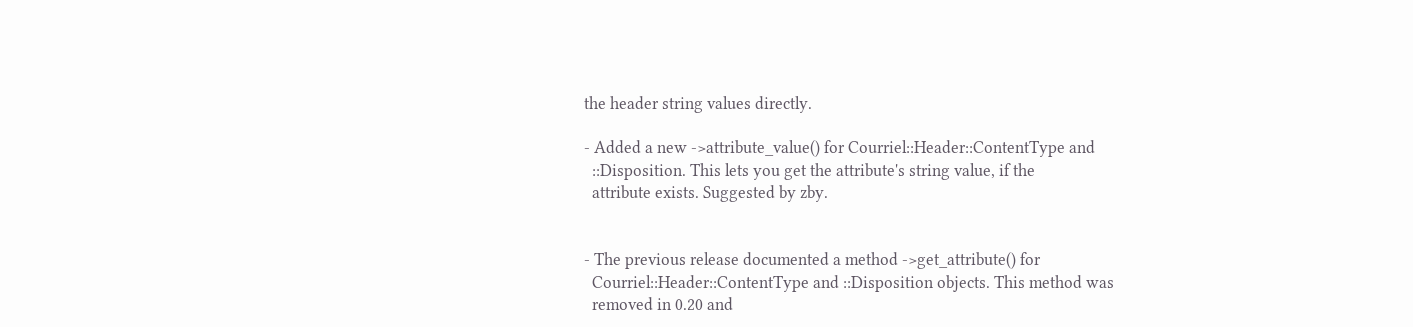the header string values directly.

- Added a new ->attribute_value() for Courriel::Header::ContentType and
  ::Disposition. This lets you get the attribute's string value, if the
  attribute exists. Suggested by zby.


- The previous release documented a method ->get_attribute() for
  Courriel::Header::ContentType and ::Disposition objects. This method was
  removed in 0.20 and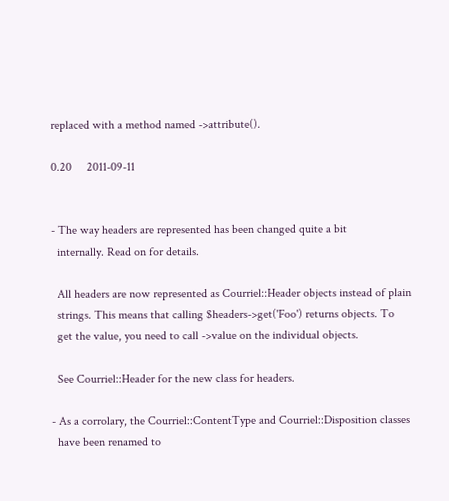replaced with a method named ->attribute().

0.20     2011-09-11


- The way headers are represented has been changed quite a bit
  internally. Read on for details.

  All headers are now represented as Courriel::Header objects instead of plain
  strings. This means that calling $headers->get('Foo') returns objects. To
  get the value, you need to call ->value on the individual objects.

  See Courriel::Header for the new class for headers.

- As a corrolary, the Courriel::ContentType and Courriel::Disposition classes
  have been renamed to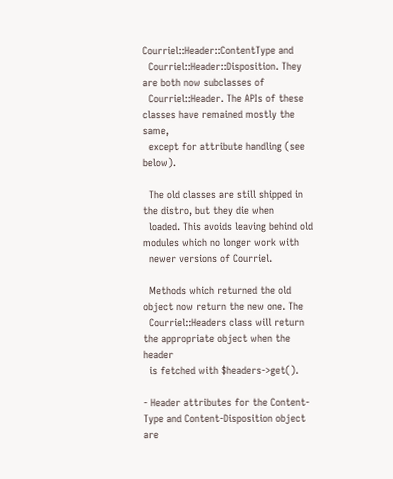Courriel::Header::ContentType and
  Courriel::Header::Disposition. They are both now subclasses of
  Courriel::Header. The APIs of these classes have remained mostly the same,
  except for attribute handling (see below).

  The old classes are still shipped in the distro, but they die when
  loaded. This avoids leaving behind old modules which no longer work with
  newer versions of Courriel.

  Methods which returned the old object now return the new one. The
  Courriel::Headers class will return the appropriate object when the header
  is fetched with $headers->get().

- Header attributes for the Content-Type and Content-Disposition object are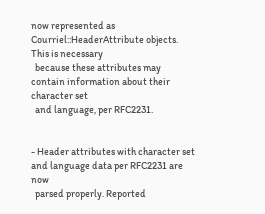now represented as Courriel::HeaderAttribute objects. This is necessary
  because these attributes may contain information about their character set
  and language, per RFC2231.


- Header attributes with character set and language data per RFC2231 are now
  parsed properly. Reported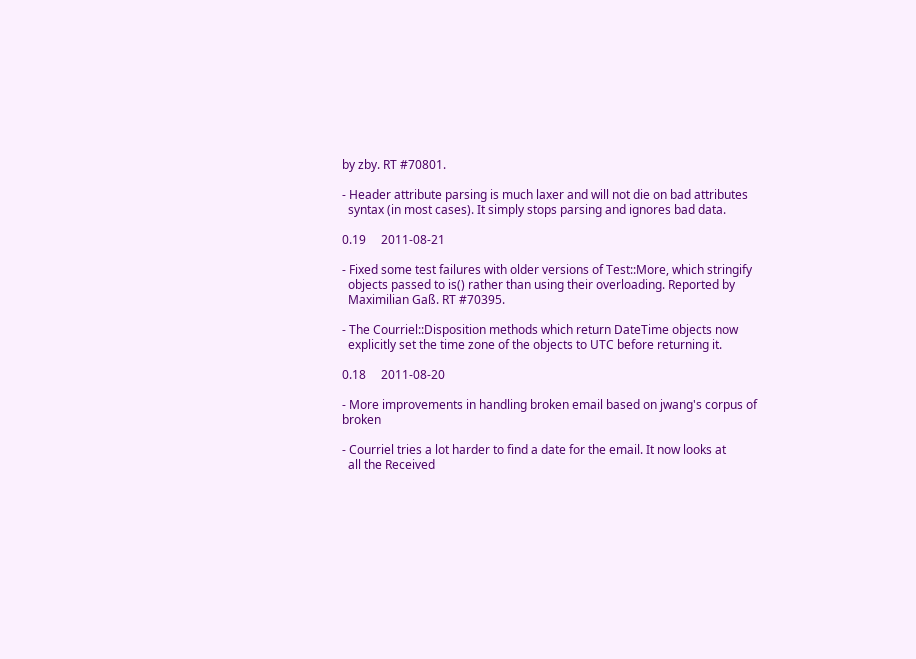by zby. RT #70801.

- Header attribute parsing is much laxer and will not die on bad attributes
  syntax (in most cases). It simply stops parsing and ignores bad data.

0.19     2011-08-21

- Fixed some test failures with older versions of Test::More, which stringify
  objects passed to is() rather than using their overloading. Reported by
  Maximilian Gaß. RT #70395.

- The Courriel::Disposition methods which return DateTime objects now
  explicitly set the time zone of the objects to UTC before returning it.

0.18     2011-08-20

- More improvements in handling broken email based on jwang's corpus of broken

- Courriel tries a lot harder to find a date for the email. It now looks at
  all the Received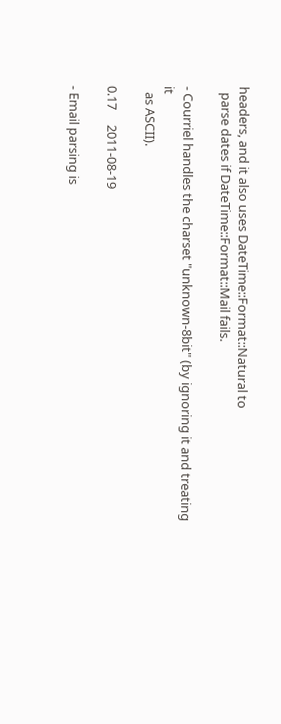headers, and it also uses DateTime::Format::Natural to
  parse dates if DateTime::Format::Mail fails.

- Courriel handles the charset "unknown-8bit" (by ignoring it and treating it
  as ASCII).

0.17     2011-08-19

- Email parsing is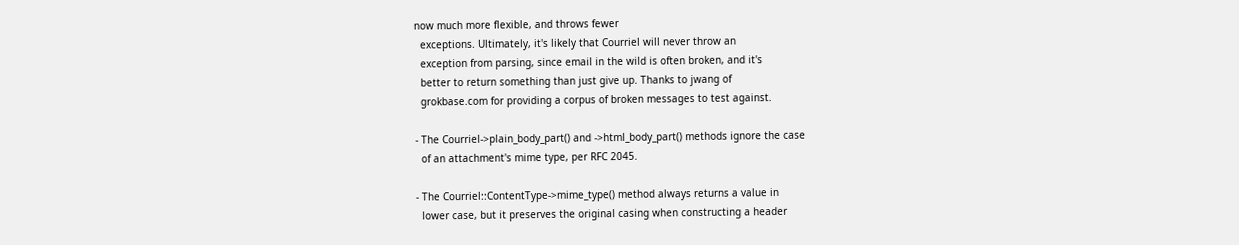now much more flexible, and throws fewer
  exceptions. Ultimately, it's likely that Courriel will never throw an
  exception from parsing, since email in the wild is often broken, and it's
  better to return something than just give up. Thanks to jwang of
  grokbase.com for providing a corpus of broken messages to test against.

- The Courriel->plain_body_part() and ->html_body_part() methods ignore the case
  of an attachment's mime type, per RFC 2045.

- The Courriel::ContentType->mime_type() method always returns a value in
  lower case, but it preserves the original casing when constructing a header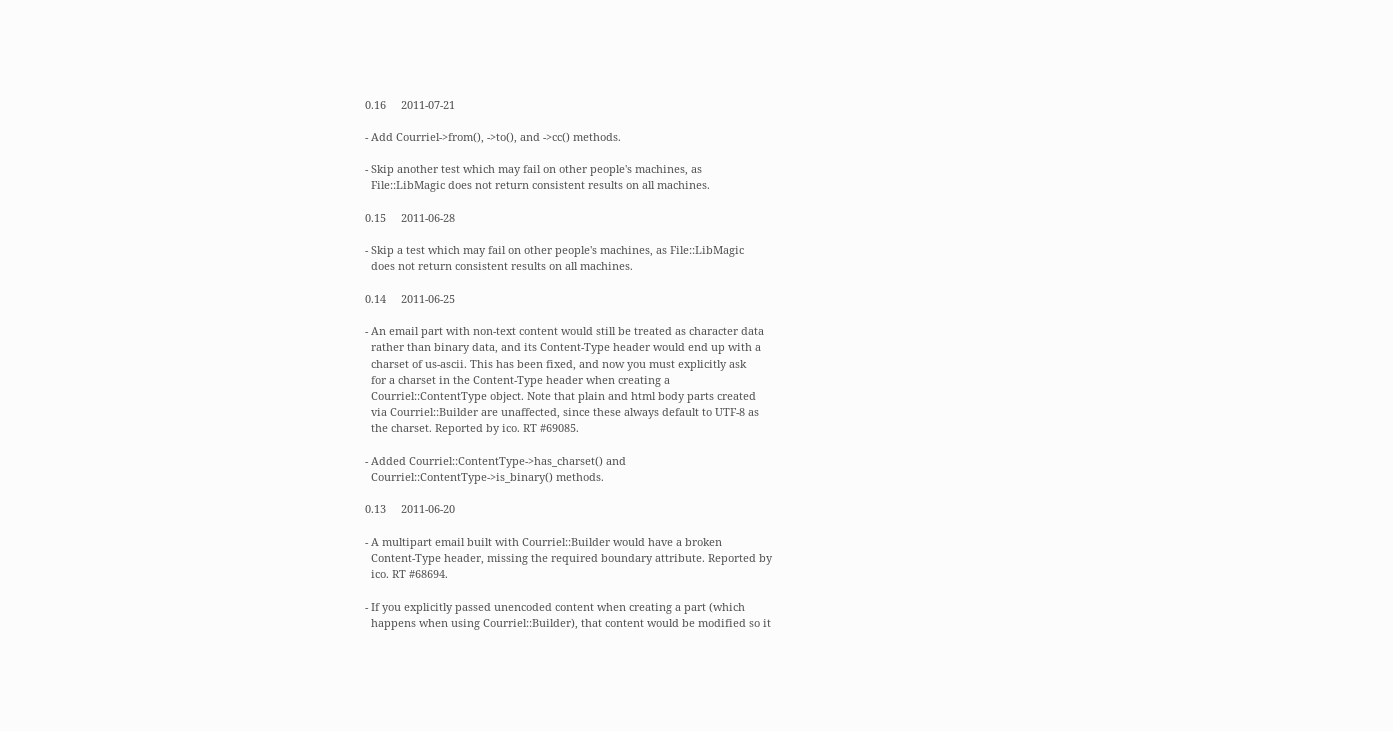0.16     2011-07-21

- Add Courriel->from(), ->to(), and ->cc() methods.

- Skip another test which may fail on other people's machines, as
  File::LibMagic does not return consistent results on all machines.

0.15     2011-06-28

- Skip a test which may fail on other people's machines, as File::LibMagic
  does not return consistent results on all machines.

0.14     2011-06-25

- An email part with non-text content would still be treated as character data
  rather than binary data, and its Content-Type header would end up with a
  charset of us-ascii. This has been fixed, and now you must explicitly ask
  for a charset in the Content-Type header when creating a
  Courriel::ContentType object. Note that plain and html body parts created
  via Courriel::Builder are unaffected, since these always default to UTF-8 as
  the charset. Reported by ico. RT #69085.

- Added Courriel::ContentType->has_charset() and
  Courriel::ContentType->is_binary() methods.

0.13     2011-06-20

- A multipart email built with Courriel::Builder would have a broken
  Content-Type header, missing the required boundary attribute. Reported by
  ico. RT #68694.

- If you explicitly passed unencoded content when creating a part (which
  happens when using Courriel::Builder), that content would be modified so it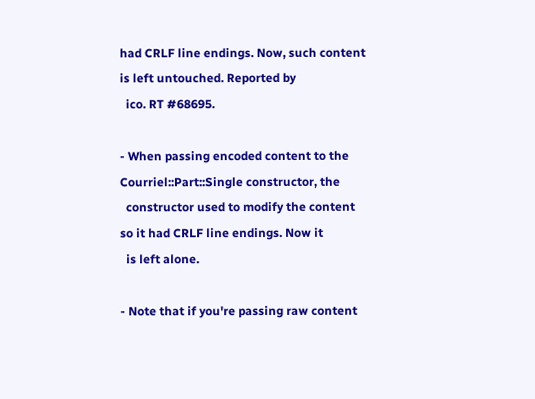had CRLF line endings. Now, such content is left untouched. Reported by
  ico. RT #68695.

- When passing encoded content to the Courriel::Part::Single constructor, the
  constructor used to modify the content so it had CRLF line endings. Now it
  is left alone.

- Note that if you're passing raw content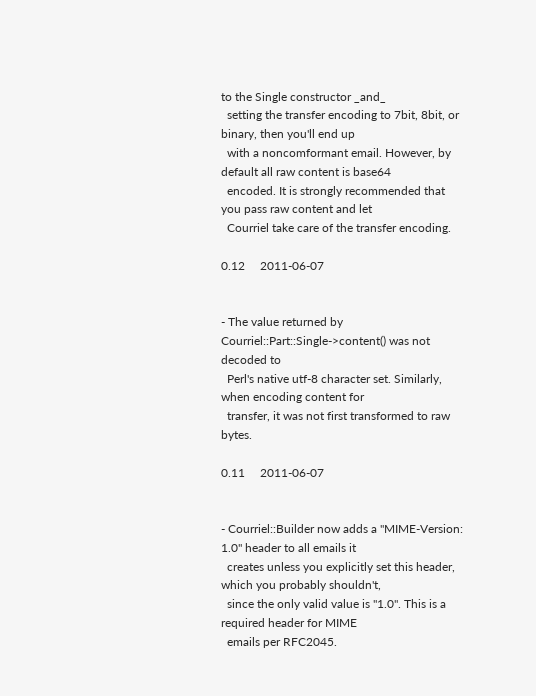to the Single constructor _and_
  setting the transfer encoding to 7bit, 8bit, or binary, then you'll end up
  with a noncomformant email. However, by default all raw content is base64
  encoded. It is strongly recommended that you pass raw content and let
  Courriel take care of the transfer encoding.

0.12     2011-06-07


- The value returned by Courriel::Part::Single->content() was not decoded to
  Perl's native utf-8 character set. Similarly, when encoding content for
  transfer, it was not first transformed to raw bytes.

0.11     2011-06-07


- Courriel::Builder now adds a "MIME-Version: 1.0" header to all emails it
  creates unless you explicitly set this header, which you probably shouldn't,
  since the only valid value is "1.0". This is a required header for MIME
  emails per RFC2045.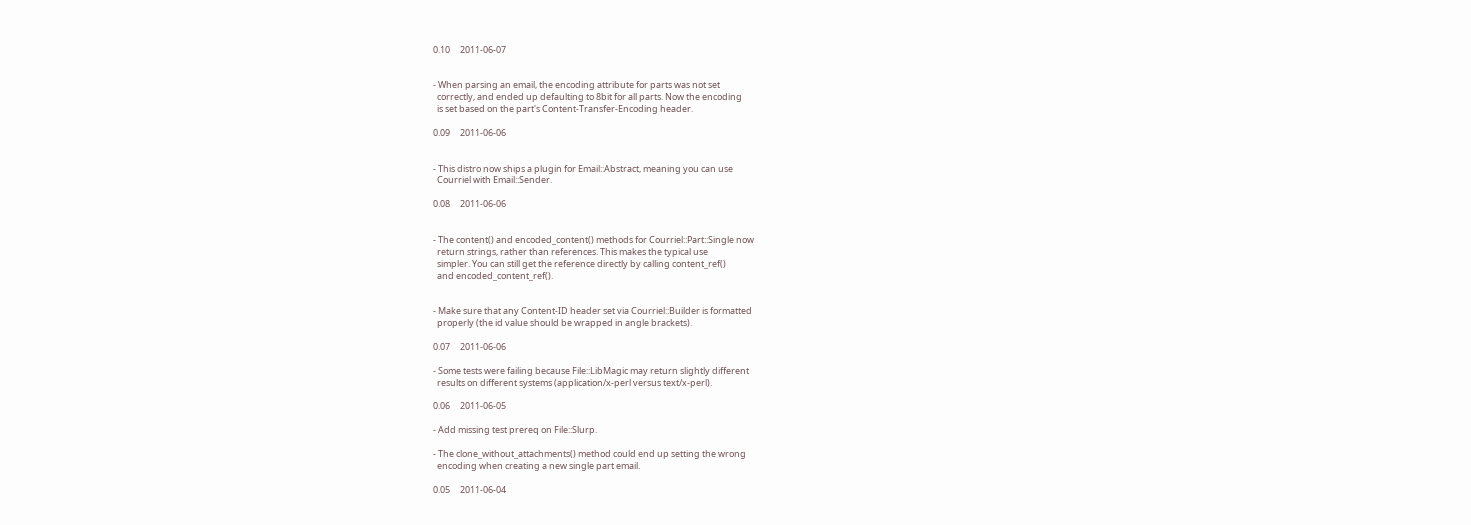0.10     2011-06-07


- When parsing an email, the encoding attribute for parts was not set
  correctly, and ended up defaulting to 8bit for all parts. Now the encoding
  is set based on the part's Content-Transfer-Encoding header.

0.09     2011-06-06


- This distro now ships a plugin for Email::Abstract, meaning you can use
  Courriel with Email::Sender.

0.08     2011-06-06


- The content() and encoded_content() methods for Courriel::Part::Single now
  return strings, rather than references. This makes the typical use
  simpler. You can still get the reference directly by calling content_ref()
  and encoded_content_ref().


- Make sure that any Content-ID header set via Courriel::Builder is formatted
  properly (the id value should be wrapped in angle brackets).

0.07     2011-06-06

- Some tests were failing because File::LibMagic may return slightly different
  results on different systems (application/x-perl versus text/x-perl).

0.06     2011-06-05

- Add missing test prereq on File::Slurp.

- The clone_without_attachments() method could end up setting the wrong
  encoding when creating a new single part email.

0.05     2011-06-04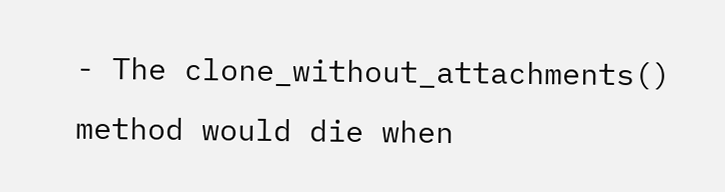- The clone_without_attachments() method would die when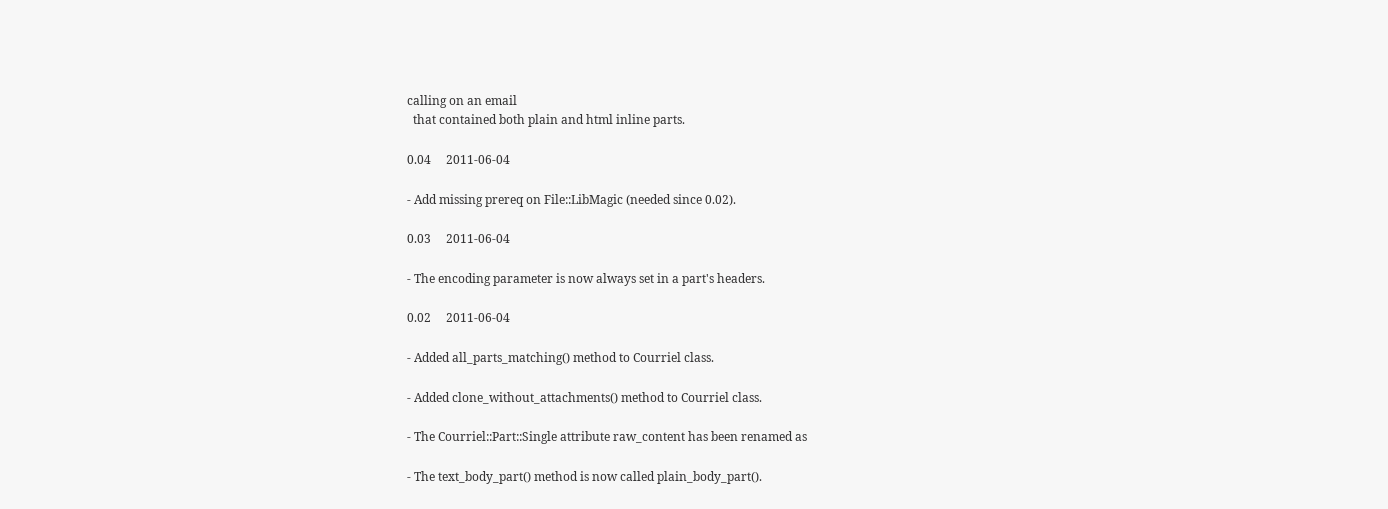calling on an email
  that contained both plain and html inline parts.

0.04     2011-06-04

- Add missing prereq on File::LibMagic (needed since 0.02).

0.03     2011-06-04

- The encoding parameter is now always set in a part's headers.

0.02     2011-06-04

- Added all_parts_matching() method to Courriel class.

- Added clone_without_attachments() method to Courriel class.

- The Courriel::Part::Single attribute raw_content has been renamed as

- The text_body_part() method is now called plain_body_part().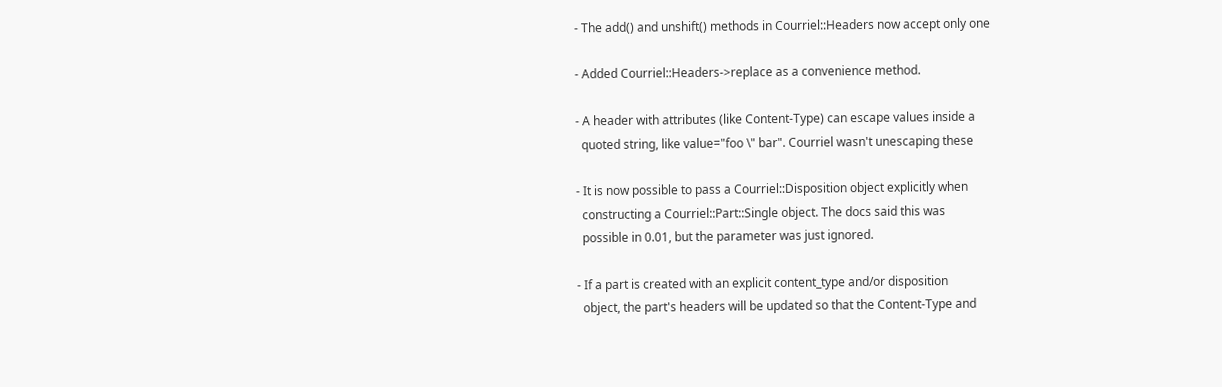- The add() and unshift() methods in Courriel::Headers now accept only one

- Added Courriel::Headers->replace as a convenience method.

- A header with attributes (like Content-Type) can escape values inside a
  quoted string, like value="foo \" bar". Courriel wasn't unescaping these

- It is now possible to pass a Courriel::Disposition object explicitly when
  constructing a Courriel::Part::Single object. The docs said this was
  possible in 0.01, but the parameter was just ignored.

- If a part is created with an explicit content_type and/or disposition
  object, the part's headers will be updated so that the Content-Type and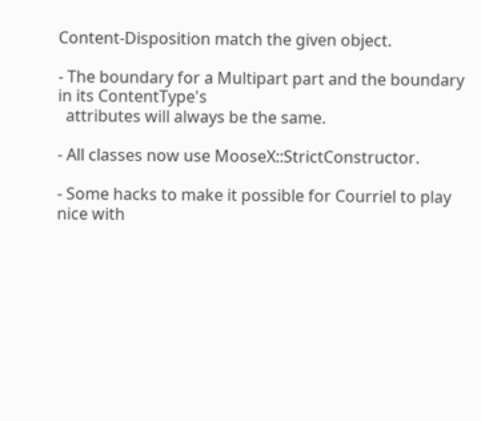Content-Disposition match the given object.

- The boundary for a Multipart part and the boundary in its ContentType's
  attributes will always be the same.

- All classes now use MooseX::StrictConstructor.

- Some hacks to make it possible for Courriel to play nice with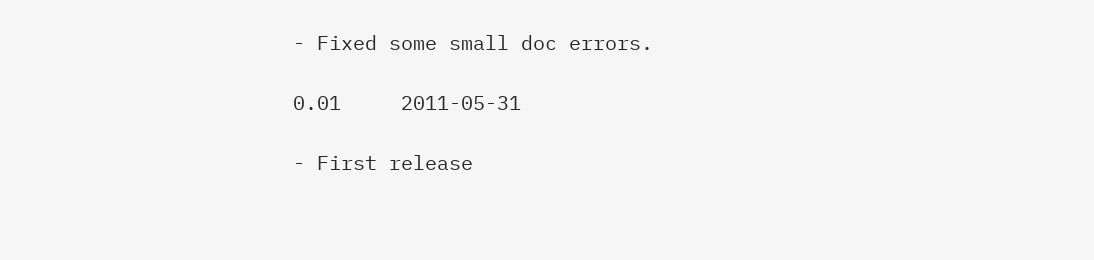- Fixed some small doc errors.

0.01     2011-05-31

- First release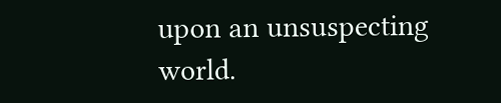upon an unsuspecting world.